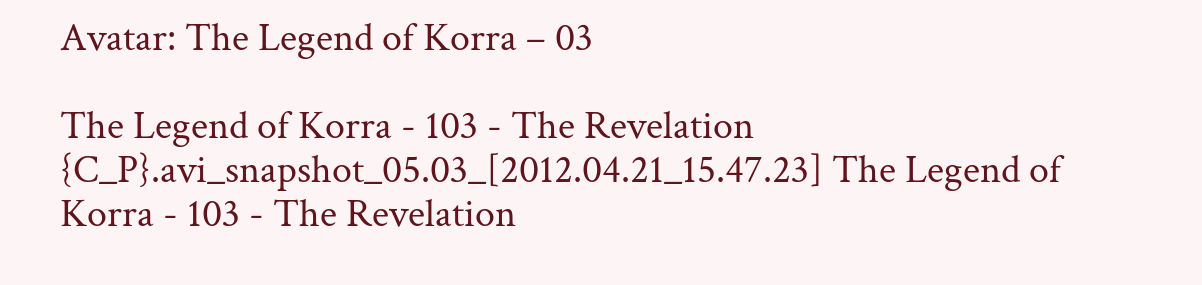Avatar: The Legend of Korra – 03

The Legend of Korra - 103 - The Revelation {C_P}.avi_snapshot_05.03_[2012.04.21_15.47.23] The Legend of Korra - 103 - The Revelation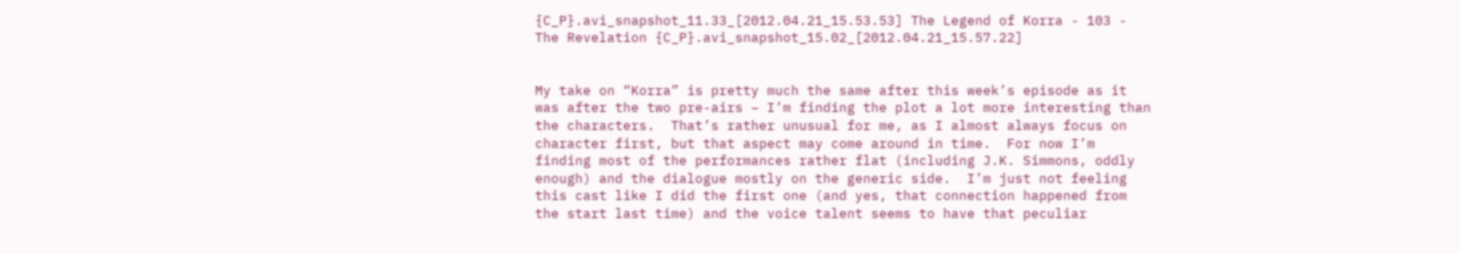{C_P}.avi_snapshot_11.33_[2012.04.21_15.53.53] The Legend of Korra - 103 - The Revelation {C_P}.avi_snapshot_15.02_[2012.04.21_15.57.22]


My take on “Korra” is pretty much the same after this week’s episode as it was after the two pre-airs – I’m finding the plot a lot more interesting than the characters.  That’s rather unusual for me, as I almost always focus on character first, but that aspect may come around in time.  For now I’m finding most of the performances rather flat (including J.K. Simmons, oddly enough) and the dialogue mostly on the generic side.  I’m just not feeling this cast like I did the first one (and yes, that connection happened from the start last time) and the voice talent seems to have that peculiar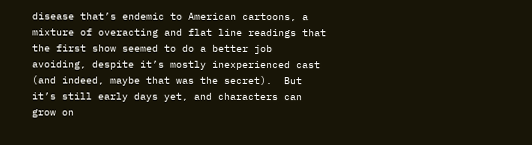disease that’s endemic to American cartoons, a mixture of overacting and flat line readings that the first show seemed to do a better job avoiding, despite it’s mostly inexperienced cast (and indeed, maybe that was the secret).  But it’s still early days yet, and characters can grow on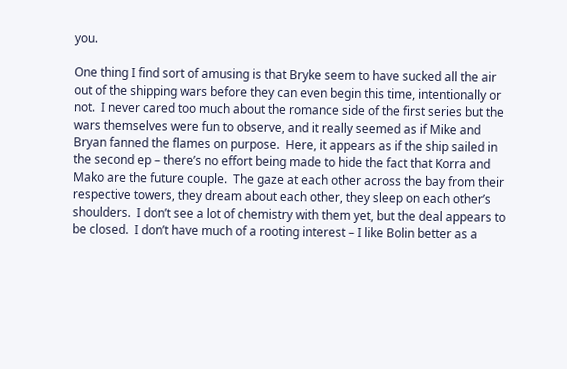you.

One thing I find sort of amusing is that Bryke seem to have sucked all the air out of the shipping wars before they can even begin this time, intentionally or not.  I never cared too much about the romance side of the first series but the wars themselves were fun to observe, and it really seemed as if Mike and Bryan fanned the flames on purpose.  Here, it appears as if the ship sailed in the second ep – there’s no effort being made to hide the fact that Korra and Mako are the future couple.  The gaze at each other across the bay from their respective towers, they dream about each other, they sleep on each other’s shoulders.  I don’t see a lot of chemistry with them yet, but the deal appears to be closed.  I don’t have much of a rooting interest – I like Bolin better as a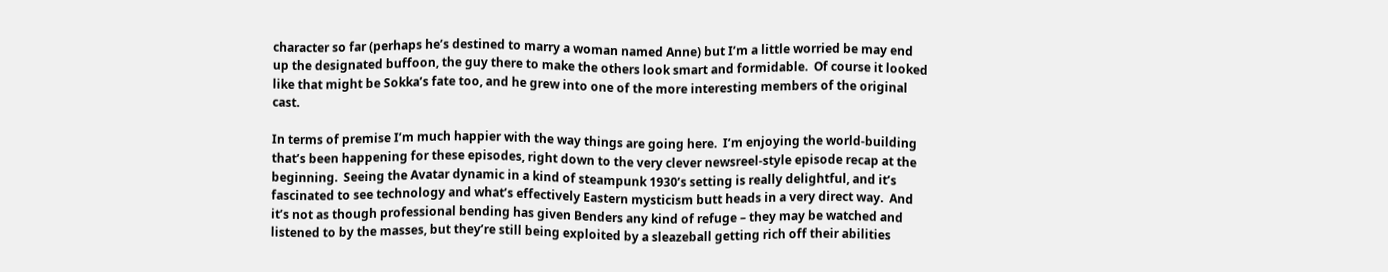character so far (perhaps he’s destined to marry a woman named Anne) but I’m a little worried be may end up the designated buffoon, the guy there to make the others look smart and formidable.  Of course it looked like that might be Sokka’s fate too, and he grew into one of the more interesting members of the original cast.

In terms of premise I’m much happier with the way things are going here.  I’m enjoying the world-building that’s been happening for these episodes, right down to the very clever newsreel-style episode recap at the beginning.  Seeing the Avatar dynamic in a kind of steampunk 1930’s setting is really delightful, and it’s fascinated to see technology and what’s effectively Eastern mysticism butt heads in a very direct way.  And it’s not as though professional bending has given Benders any kind of refuge – they may be watched and listened to by the masses, but they’re still being exploited by a sleazeball getting rich off their abilities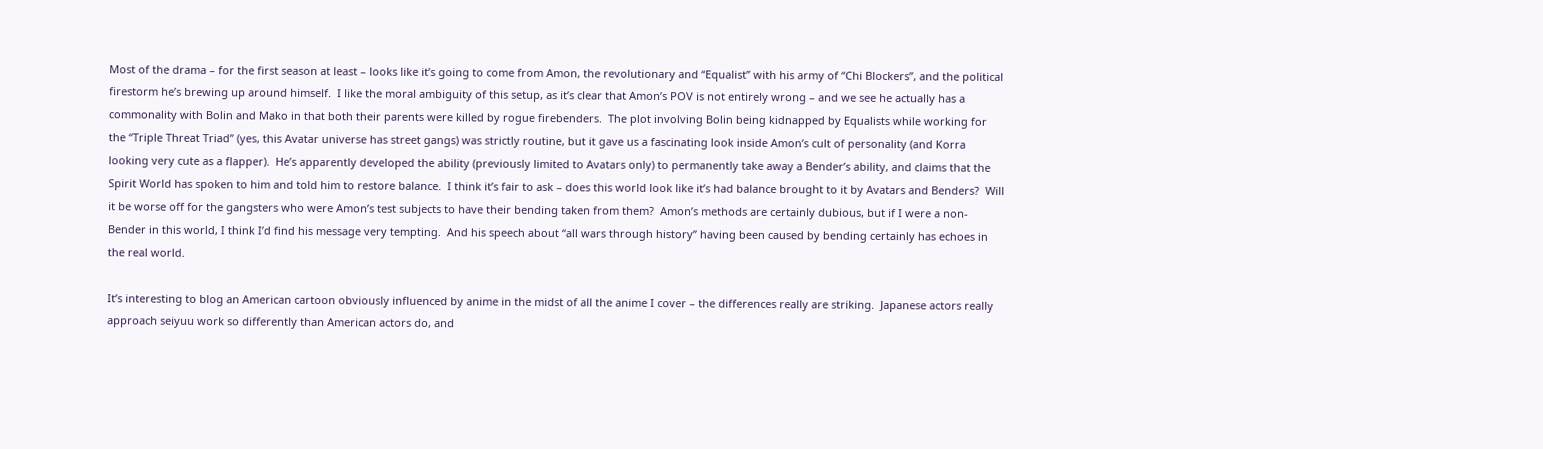Most of the drama – for the first season at least – looks like it’s going to come from Amon, the revolutionary and “Equalist” with his army of “Chi Blockers”, and the political firestorm he’s brewing up around himself.  I like the moral ambiguity of this setup, as it’s clear that Amon’s POV is not entirely wrong – and we see he actually has a commonality with Bolin and Mako in that both their parents were killed by rogue firebenders.  The plot involving Bolin being kidnapped by Equalists while working for the “Triple Threat Triad” (yes, this Avatar universe has street gangs) was strictly routine, but it gave us a fascinating look inside Amon’s cult of personality (and Korra looking very cute as a flapper).  He’s apparently developed the ability (previously limited to Avatars only) to permanently take away a Bender’s ability, and claims that the Spirit World has spoken to him and told him to restore balance.  I think it’s fair to ask – does this world look like it’s had balance brought to it by Avatars and Benders?  Will it be worse off for the gangsters who were Amon’s test subjects to have their bending taken from them?  Amon’s methods are certainly dubious, but if I were a non-Bender in this world, I think I’d find his message very tempting.  And his speech about “all wars through history” having been caused by bending certainly has echoes in the real world.

It’s interesting to blog an American cartoon obviously influenced by anime in the midst of all the anime I cover – the differences really are striking.  Japanese actors really approach seiyuu work so differently than American actors do, and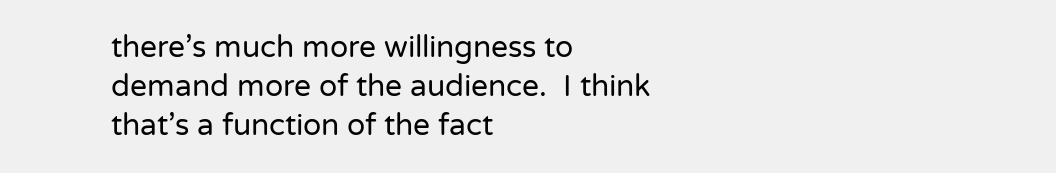there’s much more willingness to demand more of the audience.  I think that’s a function of the fact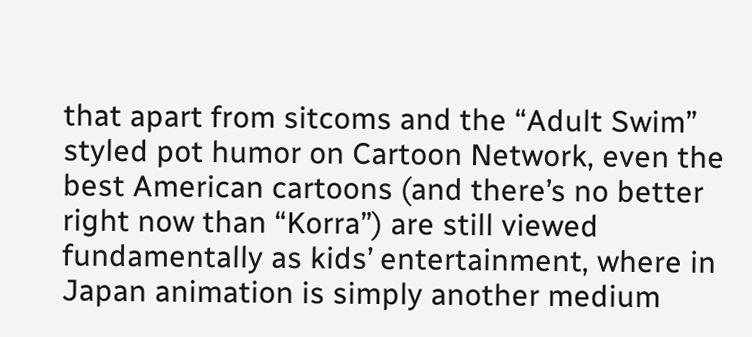that apart from sitcoms and the “Adult Swim” styled pot humor on Cartoon Network, even the best American cartoons (and there’s no better right now than “Korra”) are still viewed fundamentally as kids’ entertainment, where in Japan animation is simply another medium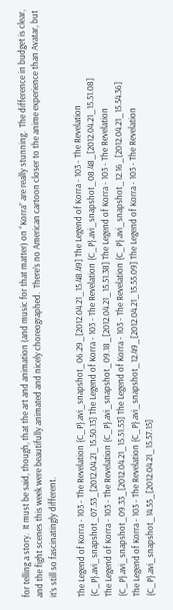for telling a story.  It must be said, though, that the art and animation (and music for that matter) on “Korra” are really stunning.  The difference in budget is clear, and the fight scenes this week were beautifully animated and nicely choreographed.  There’s no American cartoon closer to the anime experience than Avatar, but it’s still so fascinatingly different.

The Legend of Korra - 103 - The Revelation {C_P}.avi_snapshot_06.29_[2012.04.21_15.48.49] The Legend of Korra - 103 - The Revelation {C_P}.avi_snapshot_07.53_[2012.04.21_15.50.13] The Legend of Korra - 103 - The Revelation {C_P}.avi_snapshot_08.48_[2012.04.21_15.51.08]
The Legend of Korra - 103 - The Revelation {C_P}.avi_snapshot_09.18_[2012.04.21_15.51.38] The Legend of Korra - 103 - The Revelation {C_P}.avi_snapshot_09.33_[2012.04.21_15.51.53] The Legend of Korra - 103 - The Revelation {C_P}.avi_snapshot_12.16_[2012.04.21_15.54.36]
The Legend of Korra - 103 - The Revelation {C_P}.avi_snapshot_12.49_[2012.04.21_15.55.09] The Legend of Korra - 103 - The Revelation {C_P}.avi_snapshot_14.55_[2012.04.21_15.57.15]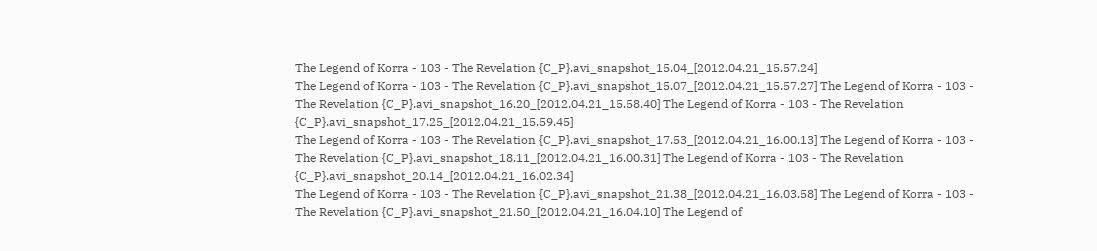The Legend of Korra - 103 - The Revelation {C_P}.avi_snapshot_15.04_[2012.04.21_15.57.24]
The Legend of Korra - 103 - The Revelation {C_P}.avi_snapshot_15.07_[2012.04.21_15.57.27] The Legend of Korra - 103 - The Revelation {C_P}.avi_snapshot_16.20_[2012.04.21_15.58.40] The Legend of Korra - 103 - The Revelation {C_P}.avi_snapshot_17.25_[2012.04.21_15.59.45]
The Legend of Korra - 103 - The Revelation {C_P}.avi_snapshot_17.53_[2012.04.21_16.00.13] The Legend of Korra - 103 - The Revelation {C_P}.avi_snapshot_18.11_[2012.04.21_16.00.31] The Legend of Korra - 103 - The Revelation {C_P}.avi_snapshot_20.14_[2012.04.21_16.02.34]
The Legend of Korra - 103 - The Revelation {C_P}.avi_snapshot_21.38_[2012.04.21_16.03.58] The Legend of Korra - 103 - The Revelation {C_P}.avi_snapshot_21.50_[2012.04.21_16.04.10] The Legend of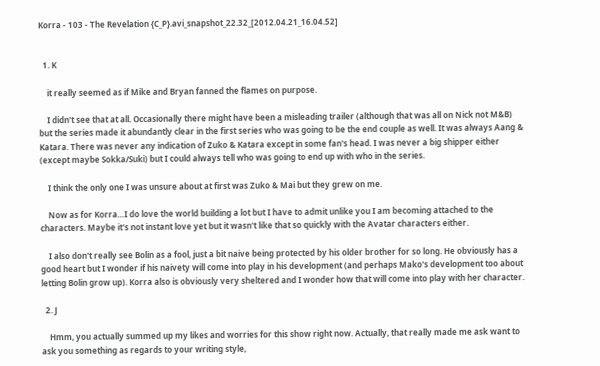Korra - 103 - The Revelation {C_P}.avi_snapshot_22.32_[2012.04.21_16.04.52]


  1. K

    it really seemed as if Mike and Bryan fanned the flames on purpose.

    I didn't see that at all. Occasionally there might have been a misleading trailer (although that was all on Nick not M&B) but the series made it abundantly clear in the first series who was going to be the end couple as well. It was always Aang & Katara. There was never any indication of Zuko & Katara except in some fan's head. I was never a big shipper either (except maybe Sokka/Suki) but I could always tell who was going to end up with who in the series.

    I think the only one I was unsure about at first was Zuko & Mai but they grew on me.

    Now as for Korra…I do love the world building a lot but I have to admit unlike you I am becoming attached to the characters. Maybe it's not instant love yet but it wasn't like that so quickly with the Avatar characters either.

    I also don't really see Bolin as a fool, just a bit naive being protected by his older brother for so long. He obviously has a good heart but I wonder if his naivety will come into play in his development (and perhaps Mako's development too about letting Bolin grow up). Korra also is obviously very sheltered and I wonder how that will come into play with her character.

  2. J

    Hmm, you actually summed up my likes and worries for this show right now. Actually, that really made me ask want to ask you something as regards to your writing style,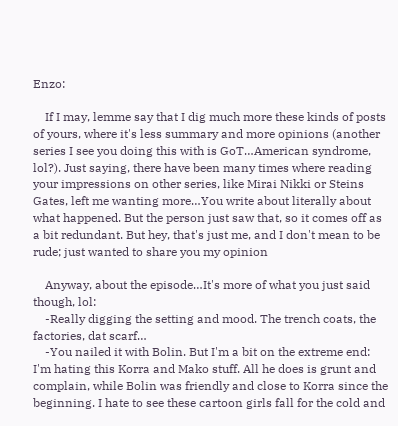Enzo:

    If I may, lemme say that I dig much more these kinds of posts of yours, where it's less summary and more opinions (another series I see you doing this with is GoT…American syndrome, lol?). Just saying, there have been many times where reading your impressions on other series, like Mirai Nikki or Steins Gates, left me wanting more…You write about literally about what happened. But the person just saw that, so it comes off as a bit redundant. But hey, that's just me, and I don't mean to be rude; just wanted to share you my opinion

    Anyway, about the episode…It's more of what you just said though, lol:
    -Really digging the setting and mood. The trench coats, the factories, dat scarf…
    -You nailed it with Bolin. But I'm a bit on the extreme end: I'm hating this Korra and Mako stuff. All he does is grunt and complain, while Bolin was friendly and close to Korra since the beginning. I hate to see these cartoon girls fall for the cold and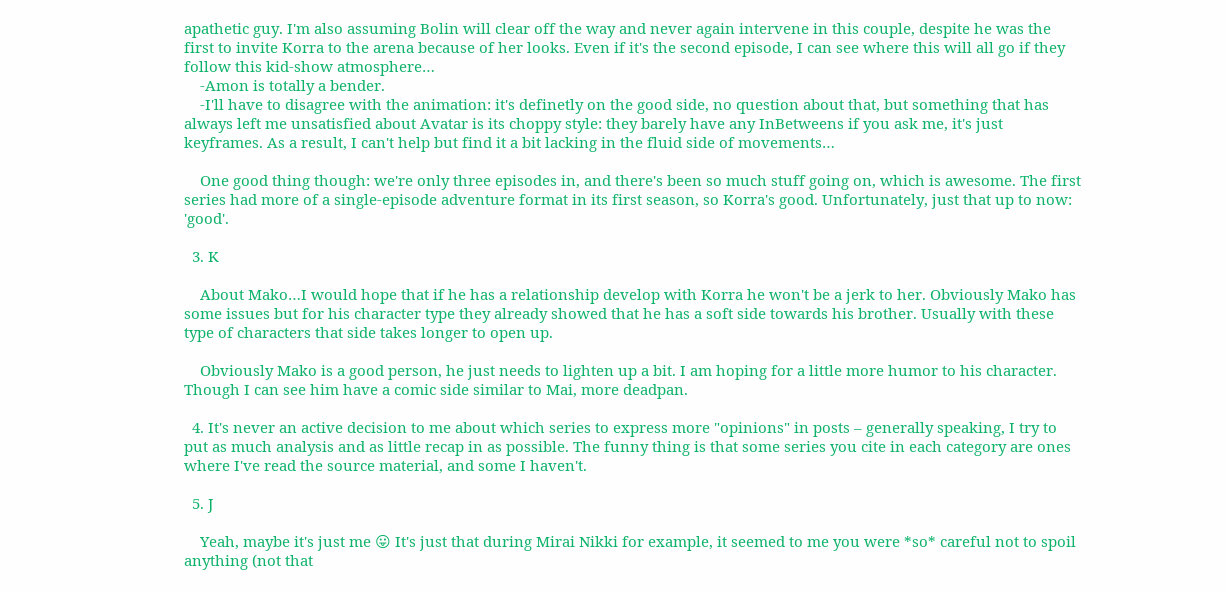apathetic guy. I'm also assuming Bolin will clear off the way and never again intervene in this couple, despite he was the first to invite Korra to the arena because of her looks. Even if it's the second episode, I can see where this will all go if they follow this kid-show atmosphere…
    -Amon is totally a bender.
    -I'll have to disagree with the animation: it's definetly on the good side, no question about that, but something that has always left me unsatisfied about Avatar is its choppy style: they barely have any InBetweens if you ask me, it's just keyframes. As a result, I can't help but find it a bit lacking in the fluid side of movements…

    One good thing though: we're only three episodes in, and there's been so much stuff going on, which is awesome. The first series had more of a single-episode adventure format in its first season, so Korra's good. Unfortunately, just that up to now: 'good'.

  3. K

    About Mako…I would hope that if he has a relationship develop with Korra he won't be a jerk to her. Obviously Mako has some issues but for his character type they already showed that he has a soft side towards his brother. Usually with these type of characters that side takes longer to open up.

    Obviously Mako is a good person, he just needs to lighten up a bit. I am hoping for a little more humor to his character. Though I can see him have a comic side similar to Mai, more deadpan.

  4. It's never an active decision to me about which series to express more "opinions" in posts – generally speaking, I try to put as much analysis and as little recap in as possible. The funny thing is that some series you cite in each category are ones where I've read the source material, and some I haven't.

  5. J

    Yeah, maybe it's just me 😛 It's just that during Mirai Nikki for example, it seemed to me you were *so* careful not to spoil anything (not that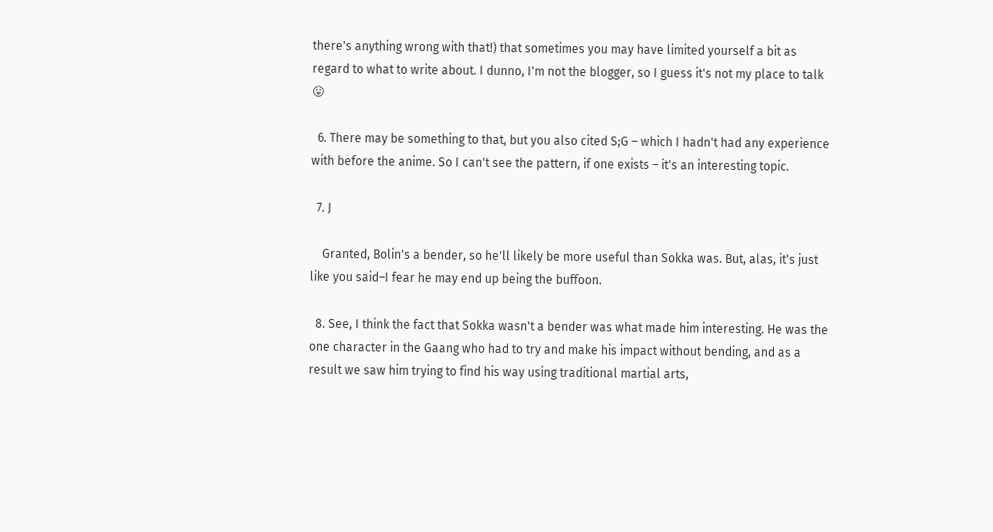there's anything wrong with that!) that sometimes you may have limited yourself a bit as regard to what to write about. I dunno, I'm not the blogger, so I guess it's not my place to talk 😛

  6. There may be something to that, but you also cited S;G – which I hadn't had any experience with before the anime. So I can't see the pattern, if one exists – it's an interesting topic.

  7. J

    Granted, Bolin's a bender, so he'll likely be more useful than Sokka was. But, alas, it's just like you said–I fear he may end up being the buffoon.

  8. See, I think the fact that Sokka wasn't a bender was what made him interesting. He was the one character in the Gaang who had to try and make his impact without bending, and as a result we saw him trying to find his way using traditional martial arts,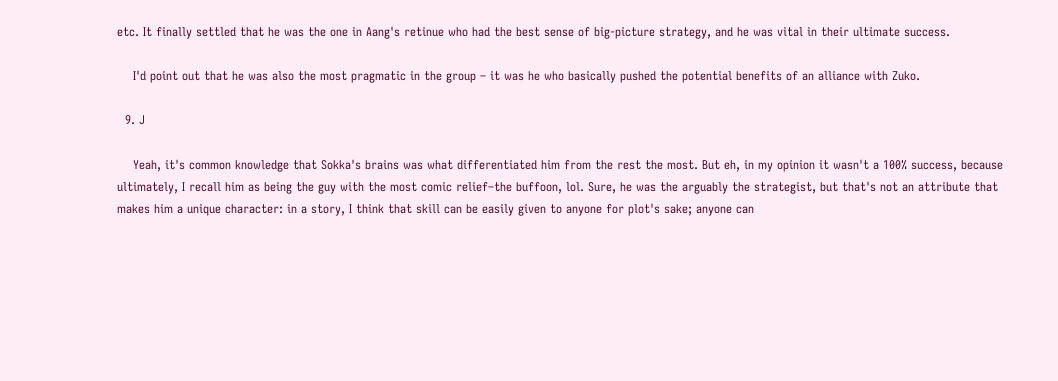etc. It finally settled that he was the one in Aang's retinue who had the best sense of big-picture strategy, and he was vital in their ultimate success.

    I'd point out that he was also the most pragmatic in the group – it was he who basically pushed the potential benefits of an alliance with Zuko.

  9. J

    Yeah, it's common knowledge that Sokka's brains was what differentiated him from the rest the most. But eh, in my opinion it wasn't a 100% success, because ultimately, I recall him as being the guy with the most comic relief–the buffoon, lol. Sure, he was the arguably the strategist, but that's not an attribute that makes him a unique character: in a story, I think that skill can be easily given to anyone for plot's sake; anyone can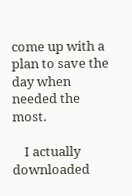come up with a plan to save the day when needed the most.

    I actually downloaded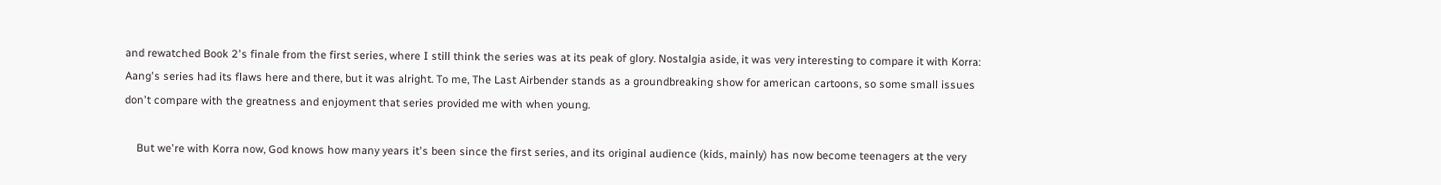and rewatched Book 2's finale from the first series, where I still think the series was at its peak of glory. Nostalgia aside, it was very interesting to compare it with Korra: Aang's series had its flaws here and there, but it was alright. To me, The Last Airbender stands as a groundbreaking show for american cartoons, so some small issues don't compare with the greatness and enjoyment that series provided me with when young.

    But we're with Korra now, God knows how many years it's been since the first series, and its original audience (kids, mainly) has now become teenagers at the very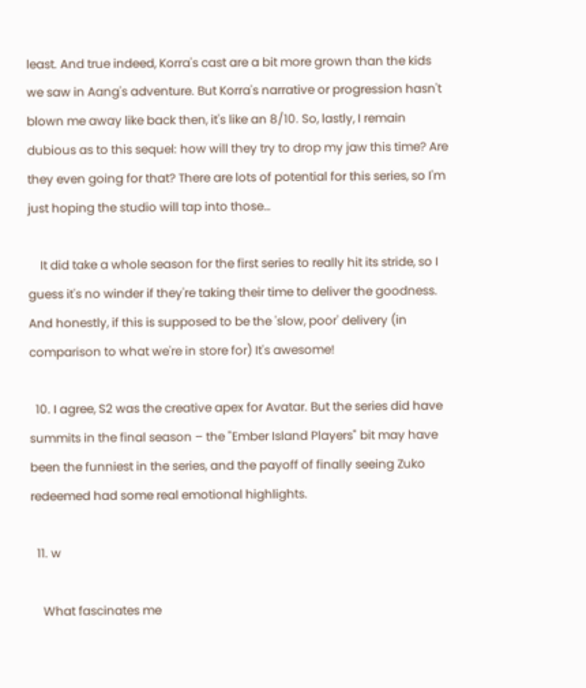least. And true indeed, Korra's cast are a bit more grown than the kids we saw in Aang's adventure. But Korra's narrative or progression hasn't blown me away like back then, it's like an 8/10. So, lastly, I remain dubious as to this sequel: how will they try to drop my jaw this time? Are they even going for that? There are lots of potential for this series, so I'm just hoping the studio will tap into those…

    It did take a whole season for the first series to really hit its stride, so I guess it's no winder if they're taking their time to deliver the goodness. And honestly, if this is supposed to be the 'slow, poor' delivery (in comparison to what we're in store for) It's awesome!

  10. I agree, S2 was the creative apex for Avatar. But the series did have summits in the final season – the "Ember Island Players" bit may have been the funniest in the series, and the payoff of finally seeing Zuko redeemed had some real emotional highlights.

  11. w

    What fascinates me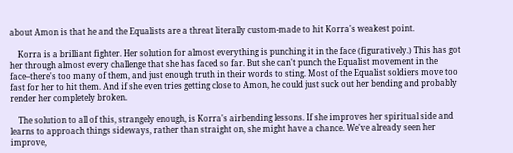about Amon is that he and the Equalists are a threat literally custom-made to hit Korra's weakest point.

    Korra is a brilliant fighter. Her solution for almost everything is punching it in the face (figuratively.) This has got her through almost every challenge that she has faced so far. But she can't punch the Equalist movement in the face–there's too many of them, and just enough truth in their words to sting. Most of the Equalist soldiers move too fast for her to hit them. And if she even tries getting close to Amon, he could just suck out her bending and probably render her completely broken.

    The solution to all of this, strangely enough, is Korra's airbending lessons. If she improves her spiritual side and learns to approach things sideways, rather than straight on, she might have a chance. We've already seen her improve,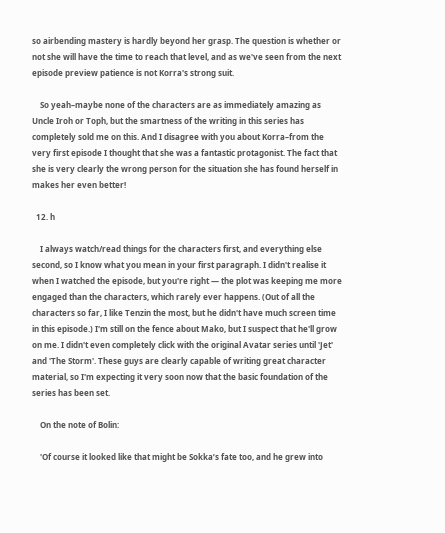so airbending mastery is hardly beyond her grasp. The question is whether or not she will have the time to reach that level, and as we've seen from the next episode preview patience is not Korra's strong suit.

    So yeah–maybe none of the characters are as immediately amazing as Uncle Iroh or Toph, but the smartness of the writing in this series has completely sold me on this. And I disagree with you about Korra–from the very first episode I thought that she was a fantastic protagonist. The fact that she is very clearly the wrong person for the situation she has found herself in makes her even better!

  12. h

    I always watch/read things for the characters first, and everything else second, so I know what you mean in your first paragraph. I didn't realise it when I watched the episode, but you're right — the plot was keeping me more engaged than the characters, which rarely ever happens. (Out of all the characters so far, I like Tenzin the most, but he didn't have much screen time in this episode.) I'm still on the fence about Mako, but I suspect that he'll grow on me. I didn't even completely click with the original Avatar series until 'Jet' and 'The Storm'. These guys are clearly capable of writing great character material, so I'm expecting it very soon now that the basic foundation of the series has been set.

    On the note of Bolin:

    'Of course it looked like that might be Sokka’s fate too, and he grew into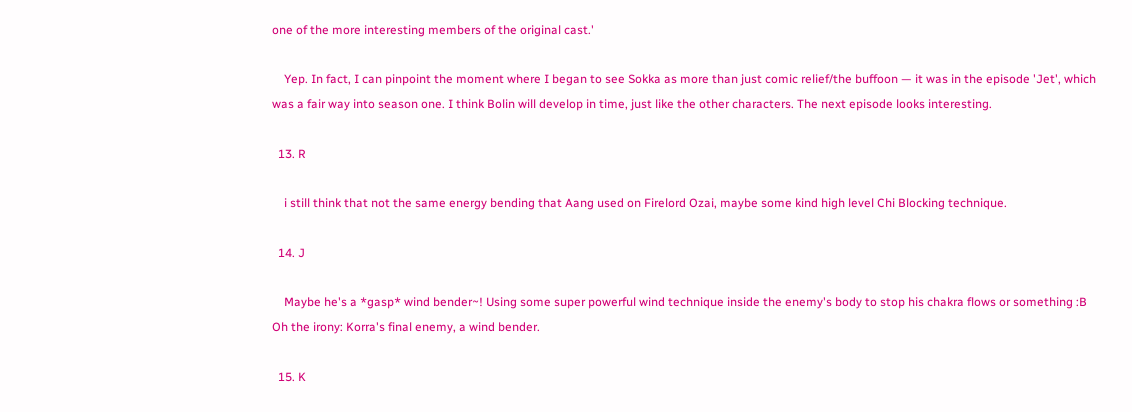one of the more interesting members of the original cast.'

    Yep. In fact, I can pinpoint the moment where I began to see Sokka as more than just comic relief/the buffoon — it was in the episode 'Jet', which was a fair way into season one. I think Bolin will develop in time, just like the other characters. The next episode looks interesting.

  13. R

    i still think that not the same energy bending that Aang used on Firelord Ozai, maybe some kind high level Chi Blocking technique.

  14. J

    Maybe he's a *gasp* wind bender~! Using some super powerful wind technique inside the enemy's body to stop his chakra flows or something :B Oh the irony: Korra's final enemy, a wind bender.

  15. K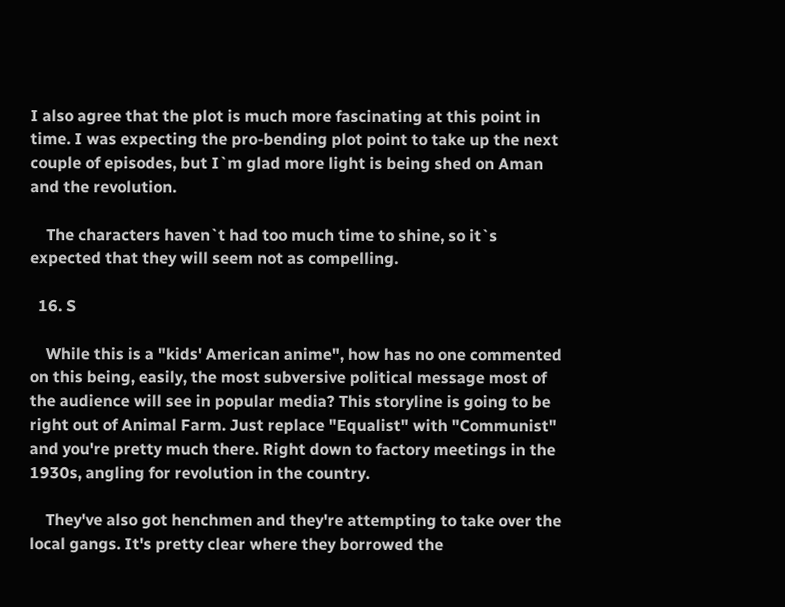I also agree that the plot is much more fascinating at this point in time. I was expecting the pro-bending plot point to take up the next couple of episodes, but I`m glad more light is being shed on Aman and the revolution.

    The characters haven`t had too much time to shine, so it`s expected that they will seem not as compelling.

  16. S

    While this is a "kids' American anime", how has no one commented on this being, easily, the most subversive political message most of the audience will see in popular media? This storyline is going to be right out of Animal Farm. Just replace "Equalist" with "Communist" and you're pretty much there. Right down to factory meetings in the 1930s, angling for revolution in the country.

    They've also got henchmen and they're attempting to take over the local gangs. It's pretty clear where they borrowed the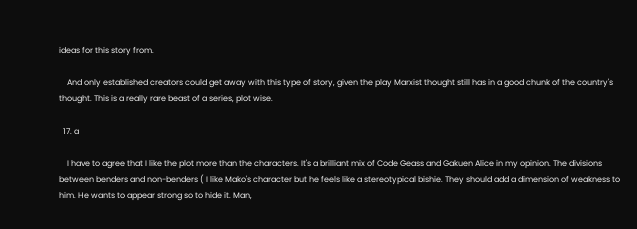ideas for this story from.

    And only established creators could get away with this type of story, given the play Marxist thought still has in a good chunk of the country's thought. This is a really rare beast of a series, plot wise.

  17. a

    I have to agree that I like the plot more than the characters. It's a brilliant mix of Code Geass and Gakuen Alice in my opinion. The divisions between benders and non-benders ( I like Mako's character but he feels like a stereotypical bishie. They should add a dimension of weakness to him. He wants to appear strong so to hide it. Man,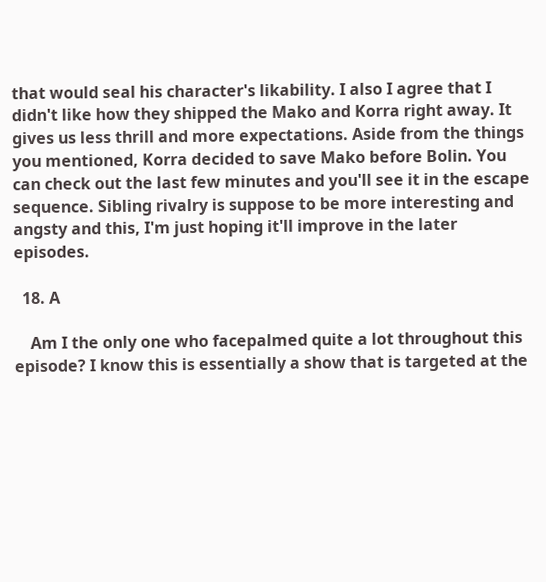that would seal his character's likability. I also I agree that I didn't like how they shipped the Mako and Korra right away. It gives us less thrill and more expectations. Aside from the things you mentioned, Korra decided to save Mako before Bolin. You can check out the last few minutes and you'll see it in the escape sequence. Sibling rivalry is suppose to be more interesting and angsty and this, I'm just hoping it'll improve in the later episodes.

  18. A

    Am I the only one who facepalmed quite a lot throughout this episode? I know this is essentially a show that is targeted at the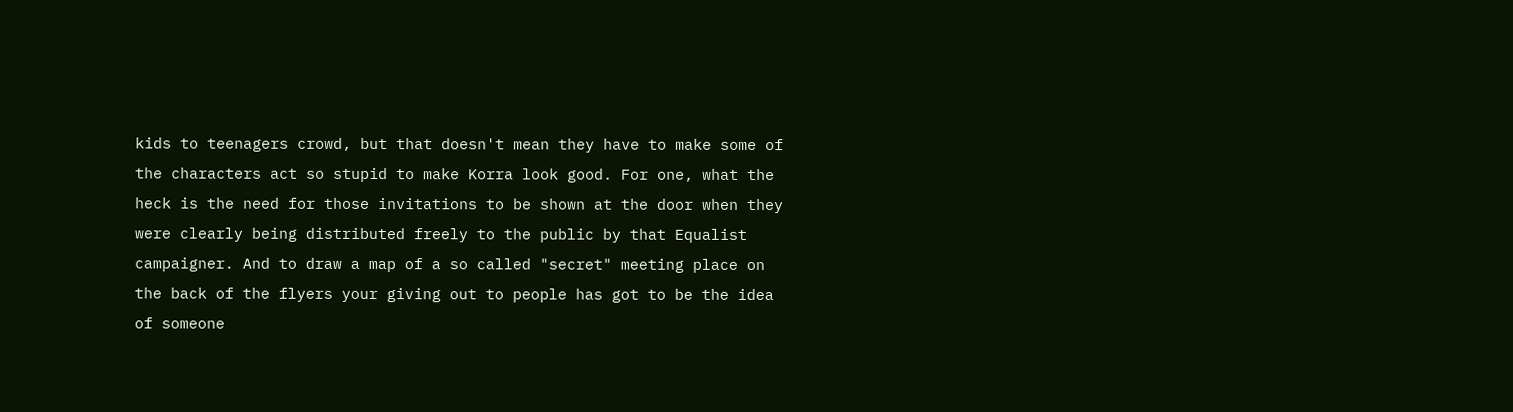kids to teenagers crowd, but that doesn't mean they have to make some of the characters act so stupid to make Korra look good. For one, what the heck is the need for those invitations to be shown at the door when they were clearly being distributed freely to the public by that Equalist campaigner. And to draw a map of a so called "secret" meeting place on the back of the flyers your giving out to people has got to be the idea of someone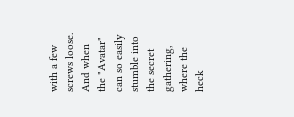with a few screws loose. And when the "Avatar" can so easily stumble into the secret gathering, where the heck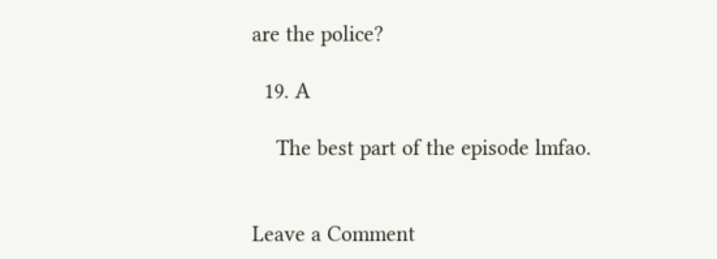are the police?

  19. A

    The best part of the episode lmfao.


Leave a Comment